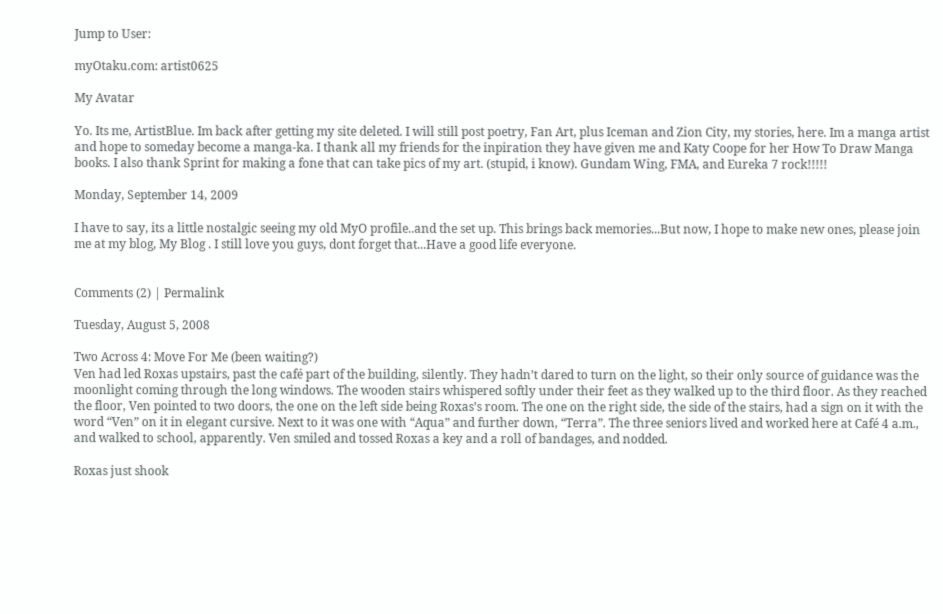Jump to User:

myOtaku.com: artist0625

My Avatar

Yo. Its me, ArtistBlue. Im back after getting my site deleted. I will still post poetry, Fan Art, plus Iceman and Zion City, my stories, here. Im a manga artist and hope to someday become a manga-ka. I thank all my friends for the inpiration they have given me and Katy Coope for her How To Draw Manga books. I also thank Sprint for making a fone that can take pics of my art. (stupid, i know). Gundam Wing, FMA, and Eureka 7 rock!!!!!

Monday, September 14, 2009

I have to say, its a little nostalgic seeing my old MyO profile..and the set up. This brings back memories...But now, I hope to make new ones, please join me at my blog, My Blog . I still love you guys, dont forget that...Have a good life everyone.


Comments (2) | Permalink

Tuesday, August 5, 2008

Two Across 4: Move For Me (been waiting?)
Ven had led Roxas upstairs, past the café part of the building, silently. They hadn’t dared to turn on the light, so their only source of guidance was the moonlight coming through the long windows. The wooden stairs whispered softly under their feet as they walked up to the third floor. As they reached the floor, Ven pointed to two doors, the one on the left side being Roxas’s room. The one on the right side, the side of the stairs, had a sign on it with the word “Ven” on it in elegant cursive. Next to it was one with “Aqua” and further down, “Terra”. The three seniors lived and worked here at Café 4 a.m., and walked to school, apparently. Ven smiled and tossed Roxas a key and a roll of bandages, and nodded.

Roxas just shook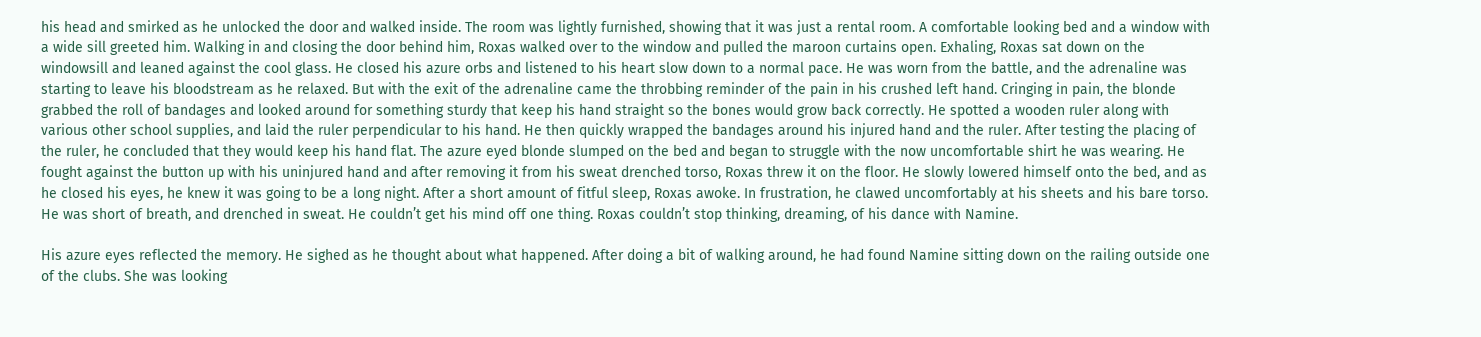his head and smirked as he unlocked the door and walked inside. The room was lightly furnished, showing that it was just a rental room. A comfortable looking bed and a window with a wide sill greeted him. Walking in and closing the door behind him, Roxas walked over to the window and pulled the maroon curtains open. Exhaling, Roxas sat down on the windowsill and leaned against the cool glass. He closed his azure orbs and listened to his heart slow down to a normal pace. He was worn from the battle, and the adrenaline was starting to leave his bloodstream as he relaxed. But with the exit of the adrenaline came the throbbing reminder of the pain in his crushed left hand. Cringing in pain, the blonde grabbed the roll of bandages and looked around for something sturdy that keep his hand straight so the bones would grow back correctly. He spotted a wooden ruler along with various other school supplies, and laid the ruler perpendicular to his hand. He then quickly wrapped the bandages around his injured hand and the ruler. After testing the placing of the ruler, he concluded that they would keep his hand flat. The azure eyed blonde slumped on the bed and began to struggle with the now uncomfortable shirt he was wearing. He fought against the button up with his uninjured hand and after removing it from his sweat drenched torso, Roxas threw it on the floor. He slowly lowered himself onto the bed, and as he closed his eyes, he knew it was going to be a long night. After a short amount of fitful sleep, Roxas awoke. In frustration, he clawed uncomfortably at his sheets and his bare torso. He was short of breath, and drenched in sweat. He couldn’t get his mind off one thing. Roxas couldn’t stop thinking, dreaming, of his dance with Namine.

His azure eyes reflected the memory. He sighed as he thought about what happened. After doing a bit of walking around, he had found Namine sitting down on the railing outside one of the clubs. She was looking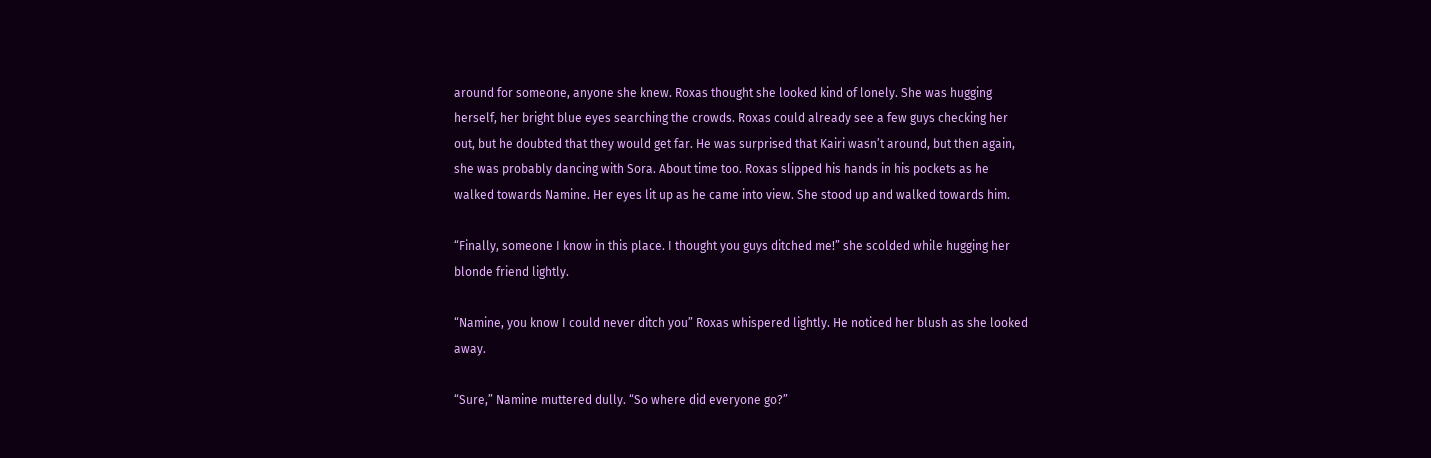around for someone, anyone she knew. Roxas thought she looked kind of lonely. She was hugging herself, her bright blue eyes searching the crowds. Roxas could already see a few guys checking her out, but he doubted that they would get far. He was surprised that Kairi wasn’t around, but then again, she was probably dancing with Sora. About time too. Roxas slipped his hands in his pockets as he walked towards Namine. Her eyes lit up as he came into view. She stood up and walked towards him.

“Finally, someone I know in this place. I thought you guys ditched me!” she scolded while hugging her blonde friend lightly.

“Namine, you know I could never ditch you” Roxas whispered lightly. He noticed her blush as she looked away.

“Sure,” Namine muttered dully. “So where did everyone go?”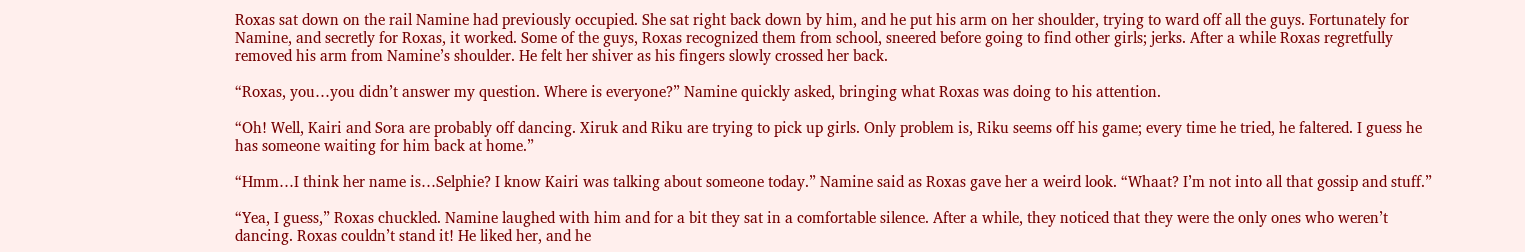Roxas sat down on the rail Namine had previously occupied. She sat right back down by him, and he put his arm on her shoulder, trying to ward off all the guys. Fortunately for Namine, and secretly for Roxas, it worked. Some of the guys, Roxas recognized them from school, sneered before going to find other girls; jerks. After a while Roxas regretfully removed his arm from Namine’s shoulder. He felt her shiver as his fingers slowly crossed her back.

“Roxas, you…you didn’t answer my question. Where is everyone?” Namine quickly asked, bringing what Roxas was doing to his attention.

“Oh! Well, Kairi and Sora are probably off dancing. Xiruk and Riku are trying to pick up girls. Only problem is, Riku seems off his game; every time he tried, he faltered. I guess he has someone waiting for him back at home.”

“Hmm…I think her name is…Selphie? I know Kairi was talking about someone today.” Namine said as Roxas gave her a weird look. “Whaat? I’m not into all that gossip and stuff.”

“Yea, I guess,” Roxas chuckled. Namine laughed with him and for a bit they sat in a comfortable silence. After a while, they noticed that they were the only ones who weren’t dancing. Roxas couldn’t stand it! He liked her, and he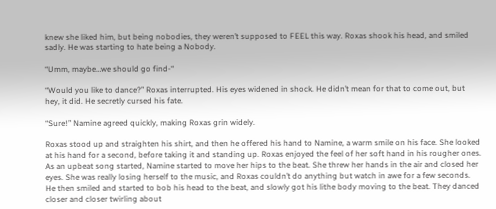knew she liked him, but being nobodies, they weren’t supposed to FEEL this way. Roxas shook his head, and smiled sadly. He was starting to hate being a Nobody.

“Umm, maybe…we should go find-“

“Would you like to dance?” Roxas interrupted. His eyes widened in shock. He didn’t mean for that to come out, but hey, it did. He secretly cursed his fate.

“Sure!” Namine agreed quickly, making Roxas grin widely.

Roxas stood up and straighten his shirt, and then he offered his hand to Namine, a warm smile on his face. She looked at his hand for a second, before taking it and standing up. Roxas enjoyed the feel of her soft hand in his rougher ones. As an upbeat song started, Namine started to move her hips to the beat. She threw her hands in the air and closed her eyes. She was really losing herself to the music, and Roxas couldn’t do anything but watch in awe for a few seconds. He then smiled and started to bob his head to the beat, and slowly got his lithe body moving to the beat. They danced closer and closer twirling about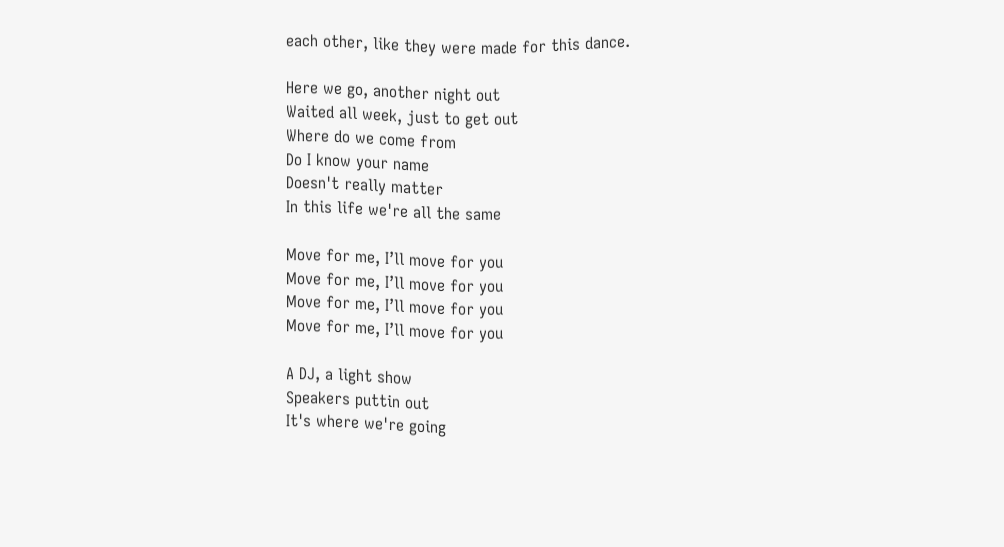each other, like they were made for this dance.

Here we go, another night out
Waited all week, just to get out
Where do we come from
Do I know your name
Doesn't really matter
In this life we're all the same

Move for me, I’ll move for you
Move for me, I’ll move for you
Move for me, I’ll move for you
Move for me, I’ll move for you

A DJ, a light show
Speakers puttin out
It's where we're going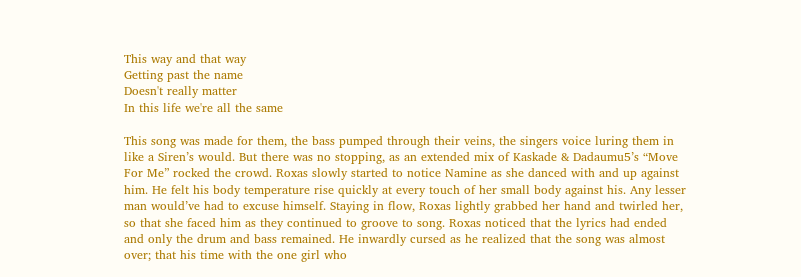This way and that way
Getting past the name
Doesn't really matter
In this life we're all the same

This song was made for them, the bass pumped through their veins, the singers voice luring them in like a Siren’s would. But there was no stopping, as an extended mix of Kaskade & Dadaumu5’s “Move For Me” rocked the crowd. Roxas slowly started to notice Namine as she danced with and up against him. He felt his body temperature rise quickly at every touch of her small body against his. Any lesser man would’ve had to excuse himself. Staying in flow, Roxas lightly grabbed her hand and twirled her, so that she faced him as they continued to groove to song. Roxas noticed that the lyrics had ended and only the drum and bass remained. He inwardly cursed as he realized that the song was almost over; that his time with the one girl who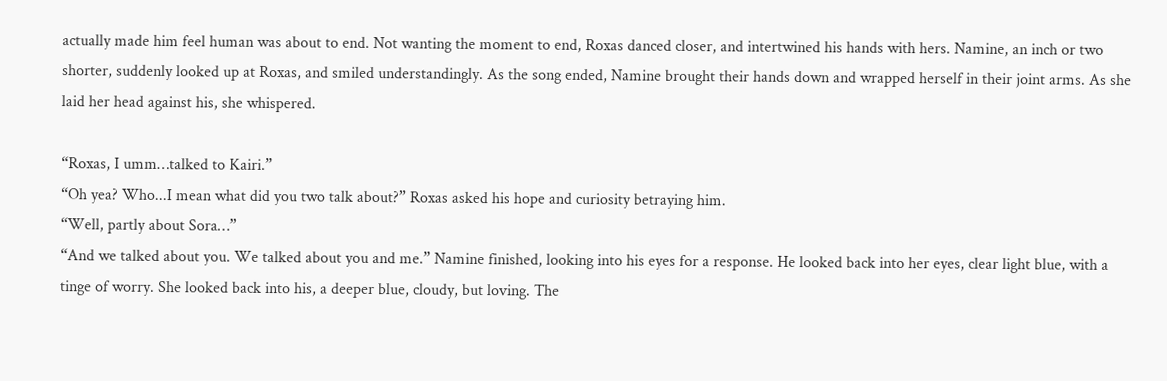actually made him feel human was about to end. Not wanting the moment to end, Roxas danced closer, and intertwined his hands with hers. Namine, an inch or two shorter, suddenly looked up at Roxas, and smiled understandingly. As the song ended, Namine brought their hands down and wrapped herself in their joint arms. As she laid her head against his, she whispered.

“Roxas, I umm…talked to Kairi.”
“Oh yea? Who...I mean what did you two talk about?” Roxas asked his hope and curiosity betraying him.
“Well, partly about Sora…”
“And we talked about you. We talked about you and me.” Namine finished, looking into his eyes for a response. He looked back into her eyes, clear light blue, with a tinge of worry. She looked back into his, a deeper blue, cloudy, but loving. The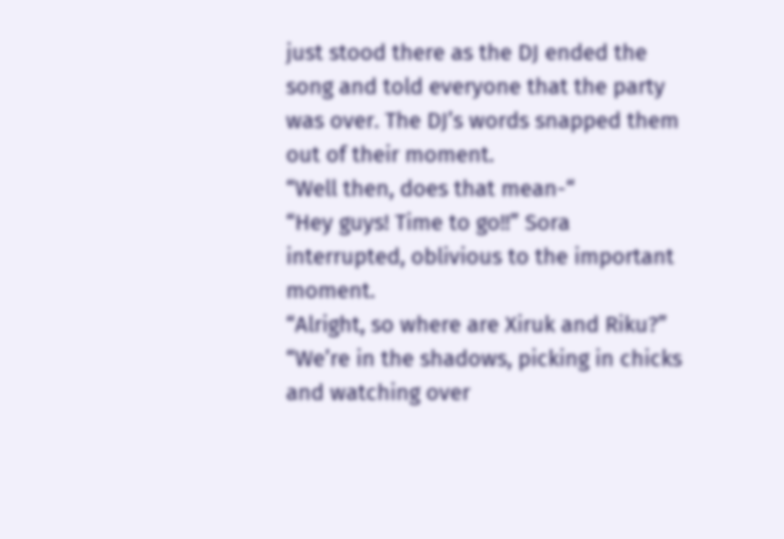just stood there as the DJ ended the song and told everyone that the party was over. The DJ’s words snapped them out of their moment.
“Well then, does that mean-“
“Hey guys! Time to go!!” Sora interrupted, oblivious to the important moment.
“Alright, so where are Xiruk and Riku?”
“We’re in the shadows, picking in chicks and watching over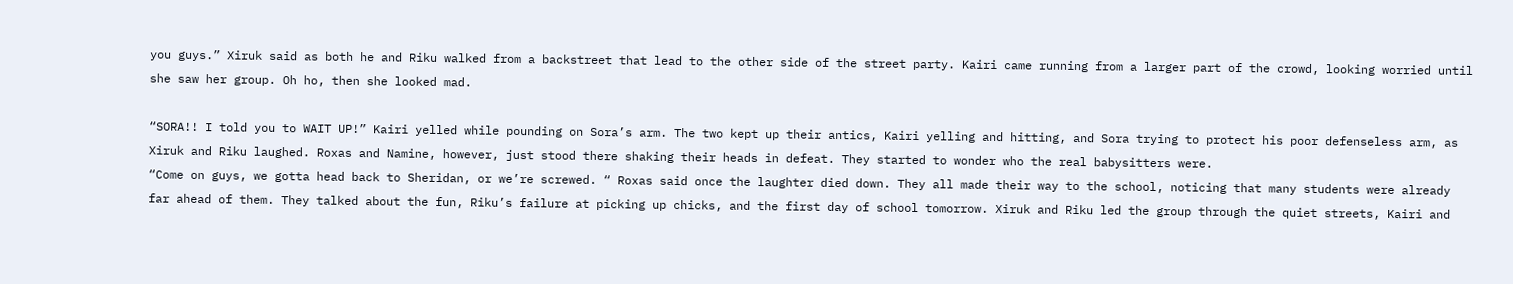you guys.” Xiruk said as both he and Riku walked from a backstreet that lead to the other side of the street party. Kairi came running from a larger part of the crowd, looking worried until she saw her group. Oh ho, then she looked mad.

“SORA!! I told you to WAIT UP!” Kairi yelled while pounding on Sora’s arm. The two kept up their antics, Kairi yelling and hitting, and Sora trying to protect his poor defenseless arm, as Xiruk and Riku laughed. Roxas and Namine, however, just stood there shaking their heads in defeat. They started to wonder who the real babysitters were.
“Come on guys, we gotta head back to Sheridan, or we’re screwed. “ Roxas said once the laughter died down. They all made their way to the school, noticing that many students were already far ahead of them. They talked about the fun, Riku’s failure at picking up chicks, and the first day of school tomorrow. Xiruk and Riku led the group through the quiet streets, Kairi and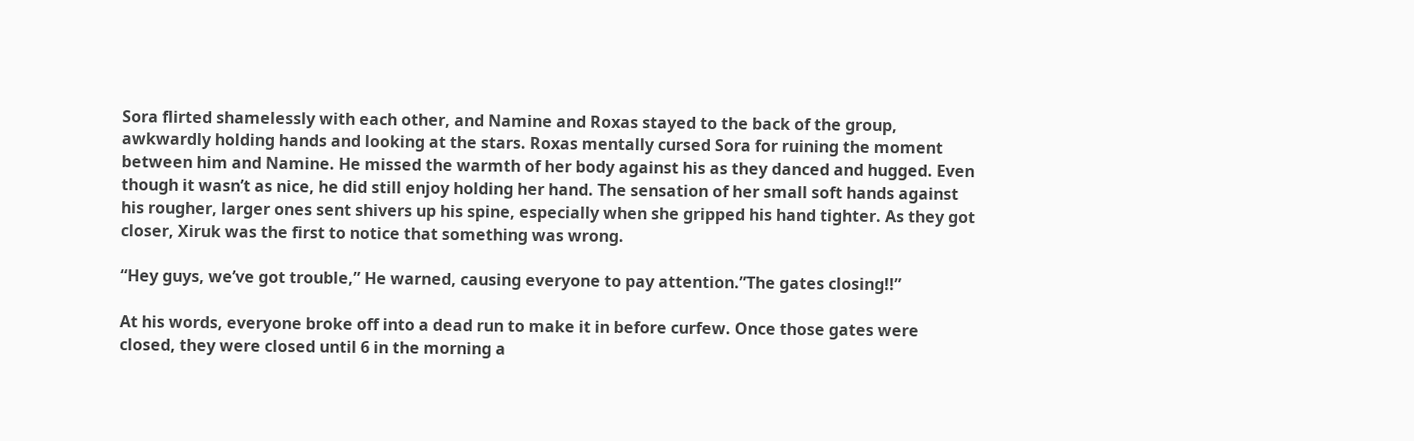Sora flirted shamelessly with each other, and Namine and Roxas stayed to the back of the group, awkwardly holding hands and looking at the stars. Roxas mentally cursed Sora for ruining the moment between him and Namine. He missed the warmth of her body against his as they danced and hugged. Even though it wasn’t as nice, he did still enjoy holding her hand. The sensation of her small soft hands against his rougher, larger ones sent shivers up his spine, especially when she gripped his hand tighter. As they got closer, Xiruk was the first to notice that something was wrong.

“Hey guys, we’ve got trouble,” He warned, causing everyone to pay attention.”The gates closing!!”

At his words, everyone broke off into a dead run to make it in before curfew. Once those gates were closed, they were closed until 6 in the morning a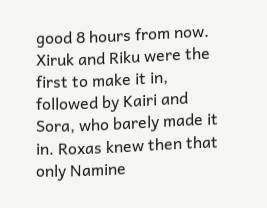good 8 hours from now. Xiruk and Riku were the first to make it in, followed by Kairi and Sora, who barely made it in. Roxas knew then that only Namine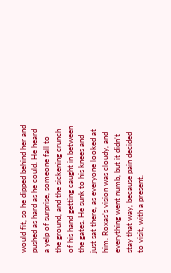would fit, so he dipped behind her and pushed as hard as he could. He heard a yelp of surprise, someone fall to the ground, and the sickening crunch of his hand getting caught in between the gates. He sunk to his knees and just sat there, as everyone looked at him. Roxas’s vision was cloudy, and everything went numb, but it didn’t stay that way, because pain decided to visit, with a present.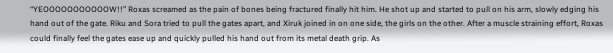“YEOOOOOOOOOOOW!!” Roxas screamed as the pain of bones being fractured finally hit him. He shot up and started to pull on his arm, slowly edging his hand out of the gate. Riku and Sora tried to pull the gates apart, and Xiruk joined in on one side, the girls on the other. After a muscle straining effort, Roxas could finally feel the gates ease up and quickly pulled his hand out from its metal death grip. As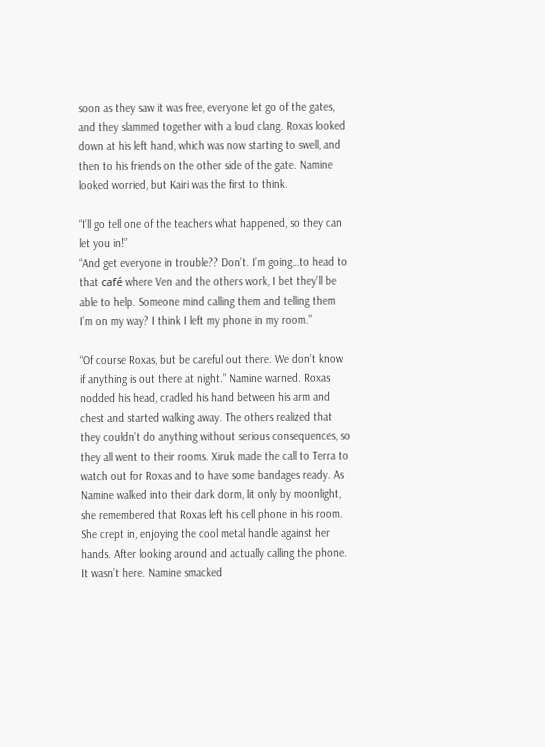soon as they saw it was free, everyone let go of the gates, and they slammed together with a loud clang. Roxas looked down at his left hand, which was now starting to swell, and then to his friends on the other side of the gate. Namine looked worried, but Kairi was the first to think.

“I’ll go tell one of the teachers what happened, so they can let you in!”
“And get everyone in trouble?? Don’t. I’m going…to head to that café where Ven and the others work, I bet they’ll be able to help. Someone mind calling them and telling them I’m on my way? I think I left my phone in my room.”

“Of course Roxas, but be careful out there. We don’t know if anything is out there at night.” Namine warned. Roxas nodded his head, cradled his hand between his arm and chest and started walking away. The others realized that they couldn’t do anything without serious consequences, so they all went to their rooms. Xiruk made the call to Terra to watch out for Roxas and to have some bandages ready. As Namine walked into their dark dorm, lit only by moonlight, she remembered that Roxas left his cell phone in his room. She crept in, enjoying the cool metal handle against her hands. After looking around and actually calling the phone. It wasn’t here. Namine smacked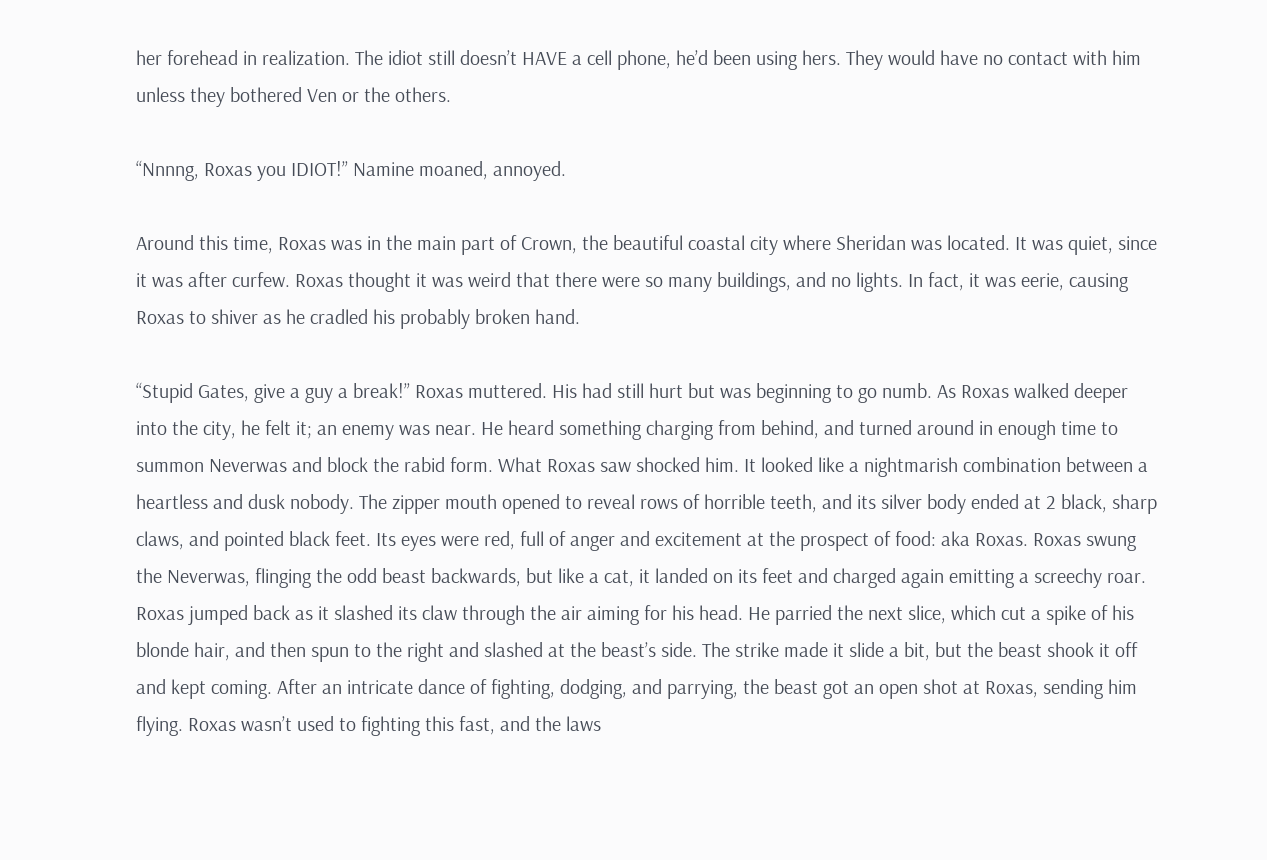her forehead in realization. The idiot still doesn’t HAVE a cell phone, he’d been using hers. They would have no contact with him unless they bothered Ven or the others.

“Nnnng, Roxas you IDIOT!” Namine moaned, annoyed.

Around this time, Roxas was in the main part of Crown, the beautiful coastal city where Sheridan was located. It was quiet, since it was after curfew. Roxas thought it was weird that there were so many buildings, and no lights. In fact, it was eerie, causing Roxas to shiver as he cradled his probably broken hand.

“Stupid Gates, give a guy a break!” Roxas muttered. His had still hurt but was beginning to go numb. As Roxas walked deeper into the city, he felt it; an enemy was near. He heard something charging from behind, and turned around in enough time to summon Neverwas and block the rabid form. What Roxas saw shocked him. It looked like a nightmarish combination between a heartless and dusk nobody. The zipper mouth opened to reveal rows of horrible teeth, and its silver body ended at 2 black, sharp claws, and pointed black feet. Its eyes were red, full of anger and excitement at the prospect of food: aka Roxas. Roxas swung the Neverwas, flinging the odd beast backwards, but like a cat, it landed on its feet and charged again emitting a screechy roar. Roxas jumped back as it slashed its claw through the air aiming for his head. He parried the next slice, which cut a spike of his blonde hair, and then spun to the right and slashed at the beast’s side. The strike made it slide a bit, but the beast shook it off and kept coming. After an intricate dance of fighting, dodging, and parrying, the beast got an open shot at Roxas, sending him flying. Roxas wasn’t used to fighting this fast, and the laws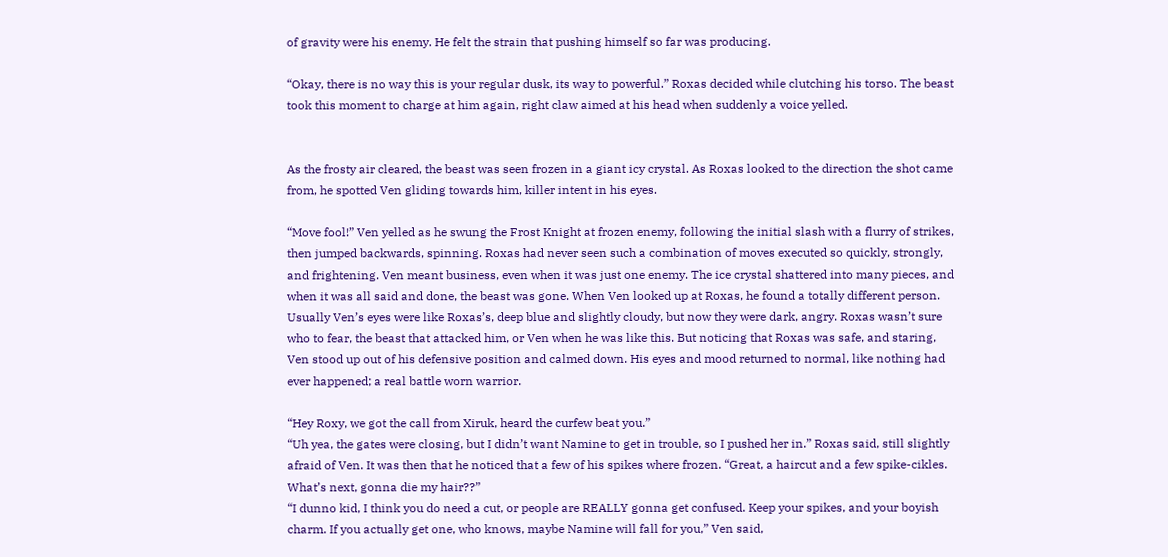of gravity were his enemy. He felt the strain that pushing himself so far was producing.

“Okay, there is no way this is your regular dusk, its way to powerful.” Roxas decided while clutching his torso. The beast took this moment to charge at him again, right claw aimed at his head when suddenly a voice yelled.


As the frosty air cleared, the beast was seen frozen in a giant icy crystal. As Roxas looked to the direction the shot came from, he spotted Ven gliding towards him, killer intent in his eyes.

“Move fool!” Ven yelled as he swung the Frost Knight at frozen enemy, following the initial slash with a flurry of strikes, then jumped backwards, spinning. Roxas had never seen such a combination of moves executed so quickly, strongly, and frightening. Ven meant business, even when it was just one enemy. The ice crystal shattered into many pieces, and when it was all said and done, the beast was gone. When Ven looked up at Roxas, he found a totally different person. Usually Ven’s eyes were like Roxas’s, deep blue and slightly cloudy, but now they were dark, angry. Roxas wasn’t sure who to fear, the beast that attacked him, or Ven when he was like this. But noticing that Roxas was safe, and staring, Ven stood up out of his defensive position and calmed down. His eyes and mood returned to normal, like nothing had ever happened; a real battle worn warrior.

“Hey Roxy, we got the call from Xiruk, heard the curfew beat you.”
“Uh yea, the gates were closing, but I didn’t want Namine to get in trouble, so I pushed her in.” Roxas said, still slightly afraid of Ven. It was then that he noticed that a few of his spikes where frozen. “Great, a haircut and a few spike-cikles. What’s next, gonna die my hair??”
“I dunno kid, I think you do need a cut, or people are REALLY gonna get confused. Keep your spikes, and your boyish charm. If you actually get one, who knows, maybe Namine will fall for you,” Ven said,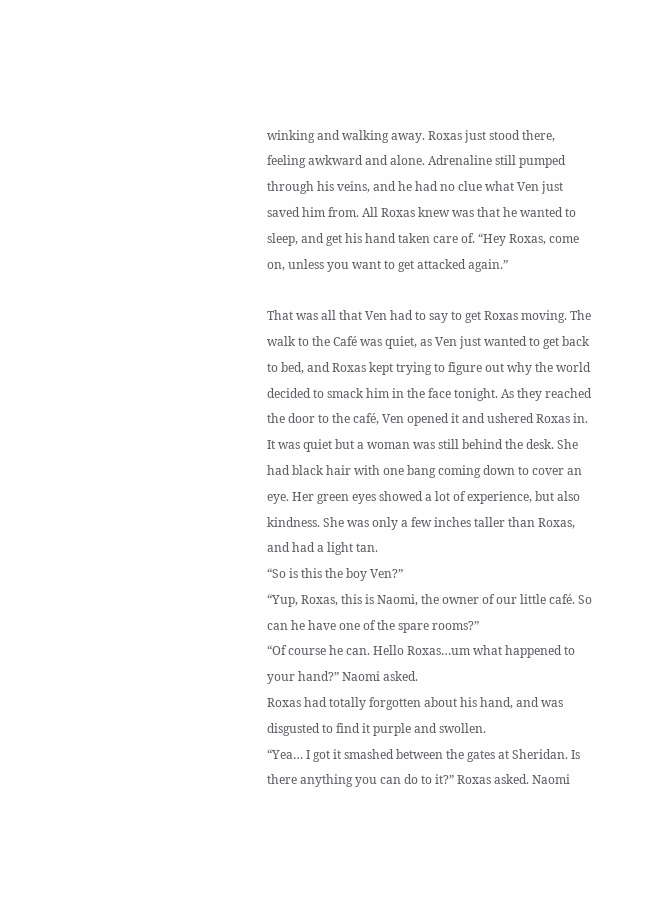winking and walking away. Roxas just stood there, feeling awkward and alone. Adrenaline still pumped through his veins, and he had no clue what Ven just saved him from. All Roxas knew was that he wanted to sleep, and get his hand taken care of. “Hey Roxas, come on, unless you want to get attacked again.”

That was all that Ven had to say to get Roxas moving. The walk to the Café was quiet, as Ven just wanted to get back to bed, and Roxas kept trying to figure out why the world decided to smack him in the face tonight. As they reached the door to the café, Ven opened it and ushered Roxas in. It was quiet but a woman was still behind the desk. She had black hair with one bang coming down to cover an eye. Her green eyes showed a lot of experience, but also kindness. She was only a few inches taller than Roxas, and had a light tan.
“So is this the boy Ven?”
“Yup, Roxas, this is Naomi, the owner of our little café. So can he have one of the spare rooms?”
“Of course he can. Hello Roxas…um what happened to your hand?” Naomi asked.
Roxas had totally forgotten about his hand, and was disgusted to find it purple and swollen.
“Yea… I got it smashed between the gates at Sheridan. Is there anything you can do to it?” Roxas asked. Naomi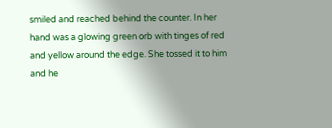smiled and reached behind the counter. In her hand was a glowing green orb with tinges of red and yellow around the edge. She tossed it to him and he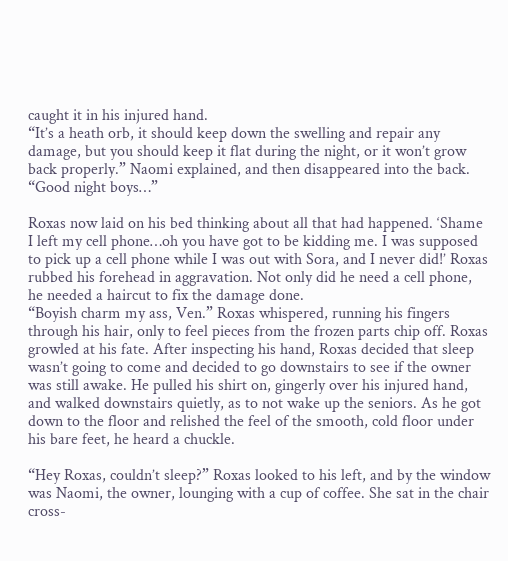caught it in his injured hand.
“It’s a heath orb, it should keep down the swelling and repair any damage, but you should keep it flat during the night, or it won’t grow back properly.” Naomi explained, and then disappeared into the back. “Good night boys…”

Roxas now laid on his bed thinking about all that had happened. ‘Shame I left my cell phone…oh you have got to be kidding me. I was supposed to pick up a cell phone while I was out with Sora, and I never did!’ Roxas rubbed his forehead in aggravation. Not only did he need a cell phone, he needed a haircut to fix the damage done.
“Boyish charm my ass, Ven.” Roxas whispered, running his fingers through his hair, only to feel pieces from the frozen parts chip off. Roxas growled at his fate. After inspecting his hand, Roxas decided that sleep wasn’t going to come and decided to go downstairs to see if the owner was still awake. He pulled his shirt on, gingerly over his injured hand, and walked downstairs quietly, as to not wake up the seniors. As he got down to the floor and relished the feel of the smooth, cold floor under his bare feet, he heard a chuckle.

“Hey Roxas, couldn’t sleep?” Roxas looked to his left, and by the window was Naomi, the owner, lounging with a cup of coffee. She sat in the chair cross-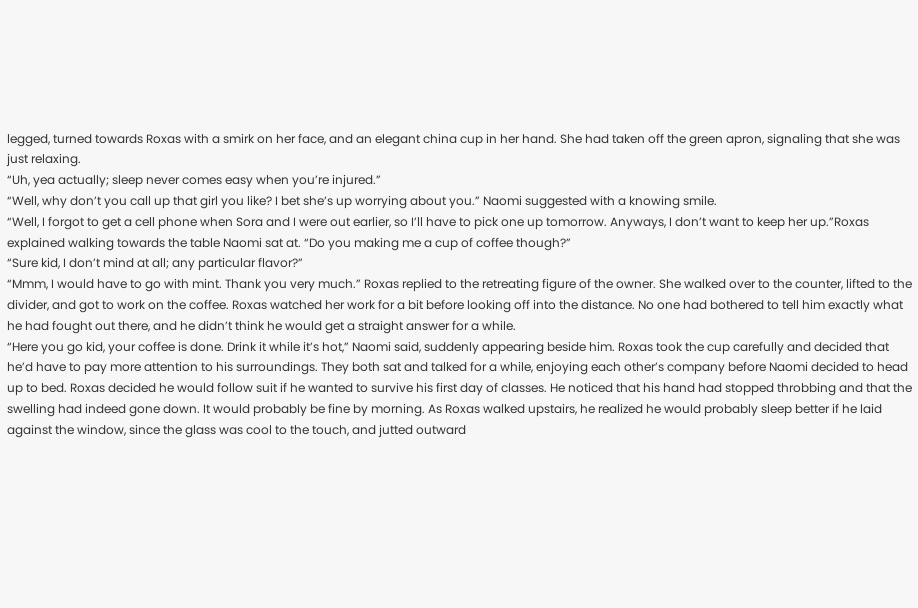legged, turned towards Roxas with a smirk on her face, and an elegant china cup in her hand. She had taken off the green apron, signaling that she was just relaxing.
“Uh, yea actually; sleep never comes easy when you’re injured.”
“Well, why don’t you call up that girl you like? I bet she’s up worrying about you.” Naomi suggested with a knowing smile.
“Well, I forgot to get a cell phone when Sora and I were out earlier, so I’ll have to pick one up tomorrow. Anyways, I don’t want to keep her up.”Roxas explained walking towards the table Naomi sat at. “Do you making me a cup of coffee though?”
“Sure kid, I don’t mind at all; any particular flavor?”
“Mmm, I would have to go with mint. Thank you very much.” Roxas replied to the retreating figure of the owner. She walked over to the counter, lifted to the divider, and got to work on the coffee. Roxas watched her work for a bit before looking off into the distance. No one had bothered to tell him exactly what he had fought out there, and he didn’t think he would get a straight answer for a while.
“Here you go kid, your coffee is done. Drink it while it’s hot,” Naomi said, suddenly appearing beside him. Roxas took the cup carefully and decided that he’d have to pay more attention to his surroundings. They both sat and talked for a while, enjoying each other’s company before Naomi decided to head up to bed. Roxas decided he would follow suit if he wanted to survive his first day of classes. He noticed that his hand had stopped throbbing and that the swelling had indeed gone down. It would probably be fine by morning. As Roxas walked upstairs, he realized he would probably sleep better if he laid against the window, since the glass was cool to the touch, and jutted outward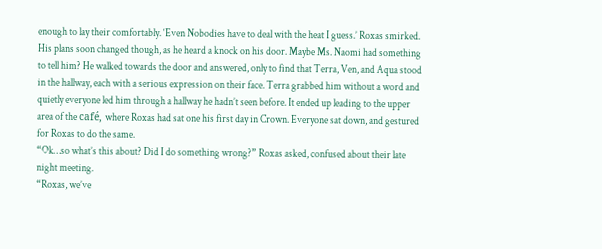enough to lay their comfortably. ‘Even Nobodies have to deal with the heat I guess.’ Roxas smirked. His plans soon changed though, as he heard a knock on his door. Maybe Ms. Naomi had something to tell him? He walked towards the door and answered, only to find that Terra, Ven, and Aqua stood in the hallway, each with a serious expression on their face. Terra grabbed him without a word and quietly everyone led him through a hallway he hadn’t seen before. It ended up leading to the upper area of the café, where Roxas had sat one his first day in Crown. Everyone sat down, and gestured for Roxas to do the same.
“Ok…so what’s this about? Did I do something wrong?” Roxas asked, confused about their late night meeting.
“Roxas, we’ve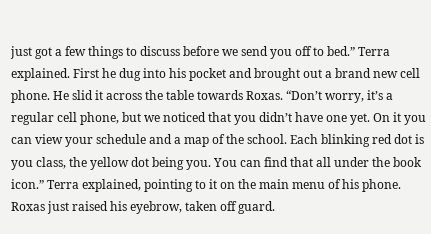just got a few things to discuss before we send you off to bed.” Terra explained. First he dug into his pocket and brought out a brand new cell phone. He slid it across the table towards Roxas. “Don’t worry, it’s a regular cell phone, but we noticed that you didn’t have one yet. On it you can view your schedule and a map of the school. Each blinking red dot is you class, the yellow dot being you. You can find that all under the book icon.” Terra explained, pointing to it on the main menu of his phone. Roxas just raised his eyebrow, taken off guard.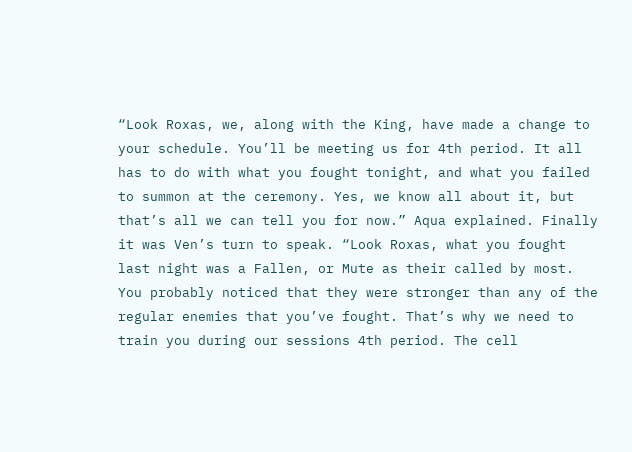“Look Roxas, we, along with the King, have made a change to your schedule. You’ll be meeting us for 4th period. It all has to do with what you fought tonight, and what you failed to summon at the ceremony. Yes, we know all about it, but that’s all we can tell you for now.” Aqua explained. Finally it was Ven’s turn to speak. “Look Roxas, what you fought last night was a Fallen, or Mute as their called by most. You probably noticed that they were stronger than any of the regular enemies that you’ve fought. That’s why we need to train you during our sessions 4th period. The cell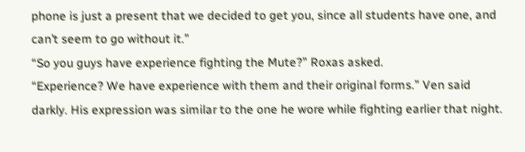phone is just a present that we decided to get you, since all students have one, and can’t seem to go without it.”
“So you guys have experience fighting the Mute?” Roxas asked.
“Experience? We have experience with them and their original forms.” Ven said darkly. His expression was similar to the one he wore while fighting earlier that night.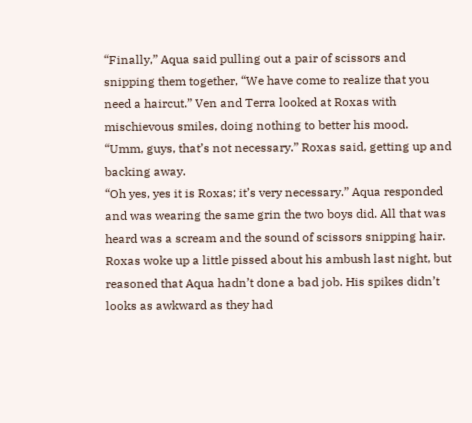“Finally,” Aqua said pulling out a pair of scissors and snipping them together, “We have come to realize that you need a haircut.” Ven and Terra looked at Roxas with mischievous smiles, doing nothing to better his mood.
“Umm, guys, that’s not necessary.” Roxas said, getting up and backing away.
“Oh yes, yes it is Roxas; it’s very necessary.” Aqua responded and was wearing the same grin the two boys did. All that was heard was a scream and the sound of scissors snipping hair. Roxas woke up a little pissed about his ambush last night, but reasoned that Aqua hadn’t done a bad job. His spikes didn’t looks as awkward as they had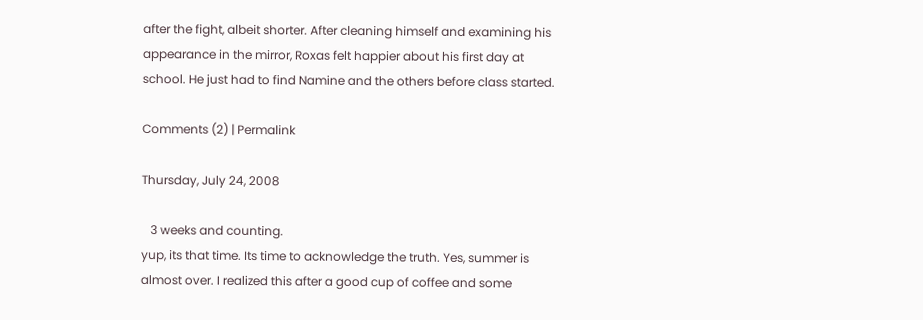after the fight, albeit shorter. After cleaning himself and examining his appearance in the mirror, Roxas felt happier about his first day at school. He just had to find Namine and the others before class started.

Comments (2) | Permalink

Thursday, July 24, 2008

   3 weeks and counting.
yup, its that time. Its time to acknowledge the truth. Yes, summer is almost over. I realized this after a good cup of coffee and some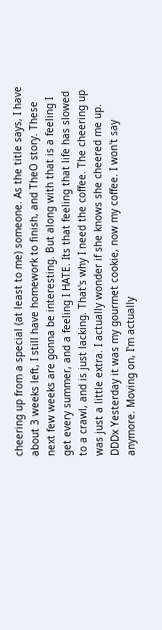cheering up from a special (at least to me) someone. As the title says, I have about 3 weeks left, I still have homework to finish, and TheO story. These next few weeks are gonna be interesting. But along with that is a feeling I get every summer, and a feeling I HATE. Its that feeling that life has slowed to a crawl, and is just lacking. That's why I need the coffee. The cheering up was just a little extra. I actually wonder if she knows she cheered me up. DDDx Yesterday it was my gourmet cookie, now my coffee. I won't say anymore. Moving on, I'm actually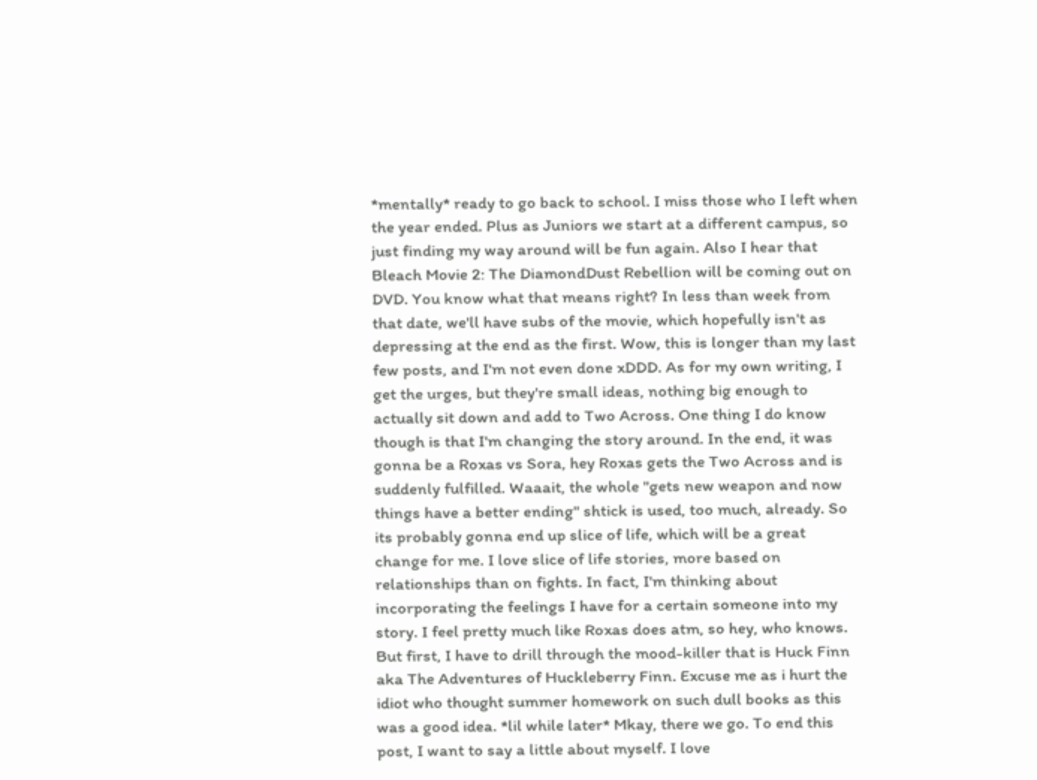*mentally* ready to go back to school. I miss those who I left when the year ended. Plus as Juniors we start at a different campus, so just finding my way around will be fun again. Also I hear that Bleach Movie 2: The DiamondDust Rebellion will be coming out on DVD. You know what that means right? In less than week from that date, we'll have subs of the movie, which hopefully isn't as depressing at the end as the first. Wow, this is longer than my last few posts, and I'm not even done xDDD. As for my own writing, I get the urges, but they're small ideas, nothing big enough to actually sit down and add to Two Across. One thing I do know though is that I'm changing the story around. In the end, it was gonna be a Roxas vs Sora, hey Roxas gets the Two Across and is suddenly fulfilled. Waaait, the whole "gets new weapon and now things have a better ending" shtick is used, too much, already. So its probably gonna end up slice of life, which will be a great change for me. I love slice of life stories, more based on relationships than on fights. In fact, I'm thinking about incorporating the feelings I have for a certain someone into my story. I feel pretty much like Roxas does atm, so hey, who knows. But first, I have to drill through the mood-killer that is Huck Finn aka The Adventures of Huckleberry Finn. Excuse me as i hurt the idiot who thought summer homework on such dull books as this was a good idea. *lil while later* Mkay, there we go. To end this post, I want to say a little about myself. I love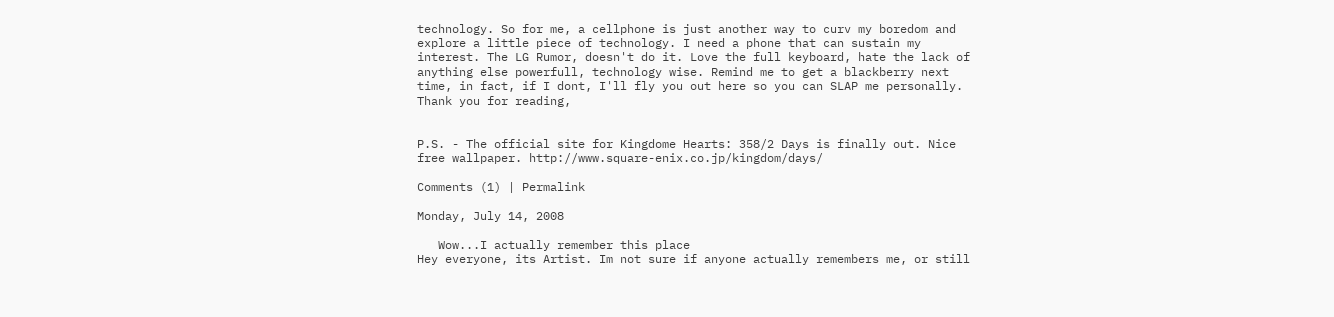technology. So for me, a cellphone is just another way to curv my boredom and explore a little piece of technology. I need a phone that can sustain my interest. The LG Rumor, doesn't do it. Love the full keyboard, hate the lack of anything else powerfull, technology wise. Remind me to get a blackberry next time, in fact, if I dont, I'll fly you out here so you can SLAP me personally.
Thank you for reading,


P.S. - The official site for Kingdome Hearts: 358/2 Days is finally out. Nice free wallpaper. http://www.square-enix.co.jp/kingdom/days/

Comments (1) | Permalink

Monday, July 14, 2008

   Wow...I actually remember this place
Hey everyone, its Artist. Im not sure if anyone actually remembers me, or still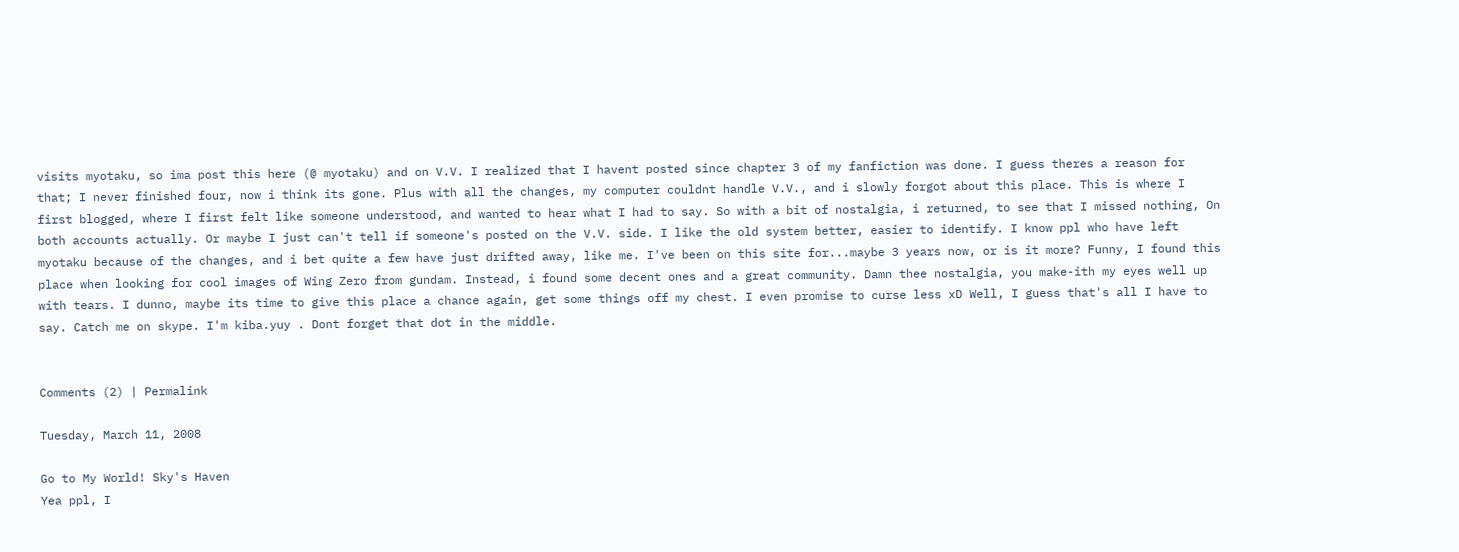visits myotaku, so ima post this here (@ myotaku) and on V.V. I realized that I havent posted since chapter 3 of my fanfiction was done. I guess theres a reason for that; I never finished four, now i think its gone. Plus with all the changes, my computer couldnt handle V.V., and i slowly forgot about this place. This is where I first blogged, where I first felt like someone understood, and wanted to hear what I had to say. So with a bit of nostalgia, i returned, to see that I missed nothing, On both accounts actually. Or maybe I just can't tell if someone's posted on the V.V. side. I like the old system better, easier to identify. I know ppl who have left myotaku because of the changes, and i bet quite a few have just drifted away, like me. I've been on this site for...maybe 3 years now, or is it more? Funny, I found this place when looking for cool images of Wing Zero from gundam. Instead, i found some decent ones and a great community. Damn thee nostalgia, you make-ith my eyes well up with tears. I dunno, maybe its time to give this place a chance again, get some things off my chest. I even promise to curse less xD Well, I guess that's all I have to say. Catch me on skype. I'm kiba.yuy . Dont forget that dot in the middle.


Comments (2) | Permalink

Tuesday, March 11, 2008

Go to My World! Sky's Haven
Yea ppl, I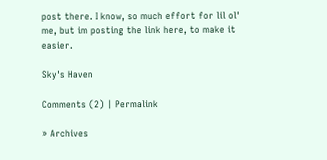post there. I know, so much effort for lil ol' me, but im posting the link here, to make it easier.

Sky's Haven

Comments (2) | Permalink

» Archives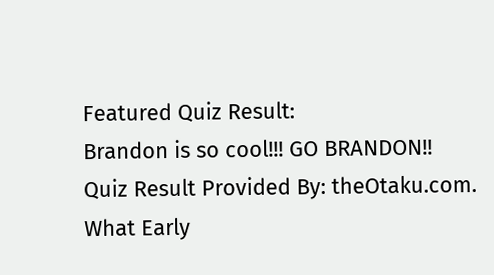Featured Quiz Result:
Brandon is so cool!!! GO BRANDON!!
Quiz Result Provided By: theOtaku.com.
What Early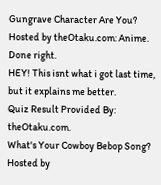Gungrave Character Are You?
Hosted by theOtaku.com: Anime. Done right.
HEY! This isnt what i got last time, but it explains me better.
Quiz Result Provided By: theOtaku.com.
What's Your Cowboy Bebop Song?
Hosted by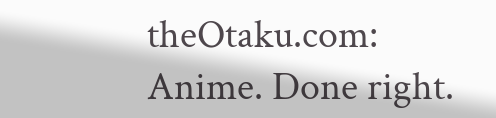theOtaku.com: Anime. Done right.